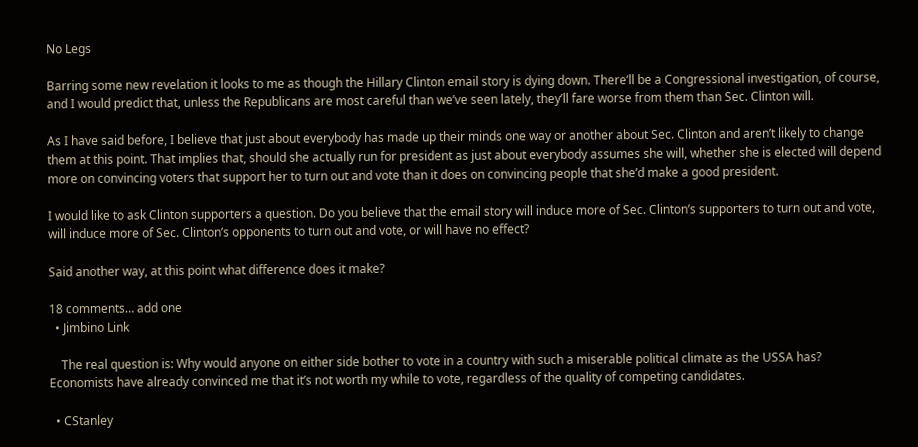No Legs

Barring some new revelation it looks to me as though the Hillary Clinton email story is dying down. There’ll be a Congressional investigation, of course, and I would predict that, unless the Republicans are most careful than we’ve seen lately, they’ll fare worse from them than Sec. Clinton will.

As I have said before, I believe that just about everybody has made up their minds one way or another about Sec. Clinton and aren’t likely to change them at this point. That implies that, should she actually run for president as just about everybody assumes she will, whether she is elected will depend more on convincing voters that support her to turn out and vote than it does on convincing people that she’d make a good president.

I would like to ask Clinton supporters a question. Do you believe that the email story will induce more of Sec. Clinton’s supporters to turn out and vote, will induce more of Sec. Clinton’s opponents to turn out and vote, or will have no effect?

Said another way, at this point what difference does it make?

18 comments… add one
  • Jimbino Link

    The real question is: Why would anyone on either side bother to vote in a country with such a miserable political climate as the USSA has? Economists have already convinced me that it’s not worth my while to vote, regardless of the quality of competing candidates.

  • CStanley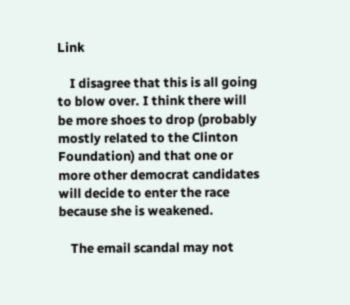Link

    I disagree that this is all going to blow over. I think there will be more shoes to drop (probably mostly related to the Clinton Foundation) and that one or more other democrat candidates will decide to enter the race because she is weakened.

    The email scandal may not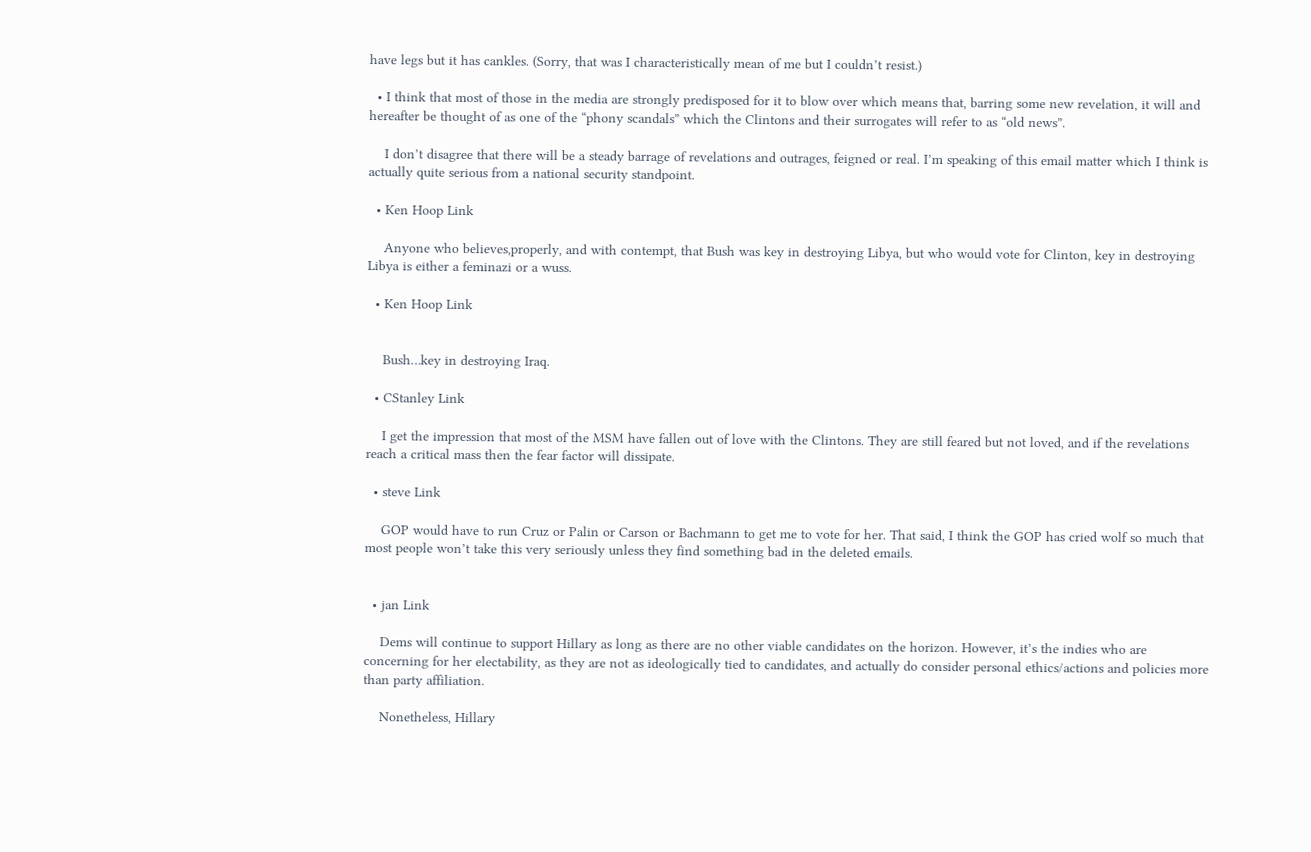have legs but it has cankles. (Sorry, that was I characteristically mean of me but I couldn’t resist.)

  • I think that most of those in the media are strongly predisposed for it to blow over which means that, barring some new revelation, it will and hereafter be thought of as one of the “phony scandals” which the Clintons and their surrogates will refer to as “old news”.

    I don’t disagree that there will be a steady barrage of revelations and outrages, feigned or real. I’m speaking of this email matter which I think is actually quite serious from a national security standpoint.

  • Ken Hoop Link

    Anyone who believes,properly, and with contempt, that Bush was key in destroying Libya, but who would vote for Clinton, key in destroying Libya is either a feminazi or a wuss.

  • Ken Hoop Link


    Bush…key in destroying Iraq.

  • CStanley Link

    I get the impression that most of the MSM have fallen out of love with the Clintons. They are still feared but not loved, and if the revelations reach a critical mass then the fear factor will dissipate.

  • steve Link

    GOP would have to run Cruz or Palin or Carson or Bachmann to get me to vote for her. That said, I think the GOP has cried wolf so much that most people won’t take this very seriously unless they find something bad in the deleted emails.


  • jan Link

    Dems will continue to support Hillary as long as there are no other viable candidates on the horizon. However, it’s the indies who are concerning for her electability, as they are not as ideologically tied to candidates, and actually do consider personal ethics/actions and policies more than party affiliation.

    Nonetheless, Hillary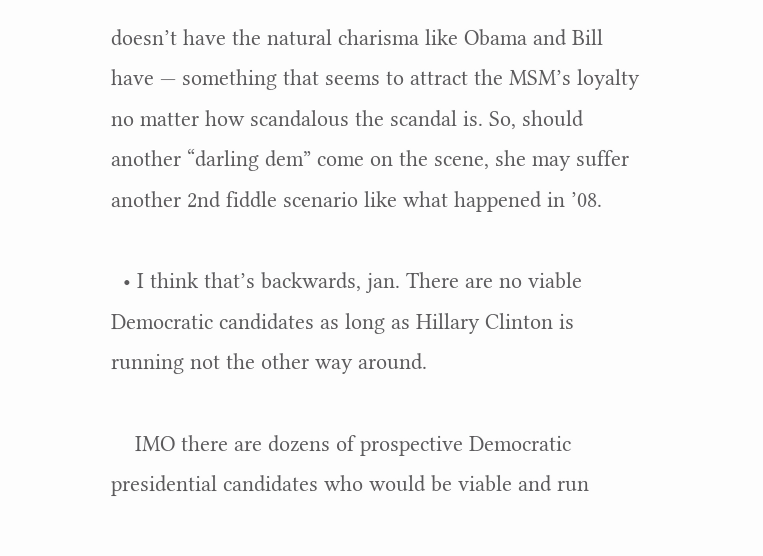doesn’t have the natural charisma like Obama and Bill have — something that seems to attract the MSM’s loyalty no matter how scandalous the scandal is. So, should another “darling dem” come on the scene, she may suffer another 2nd fiddle scenario like what happened in ’08.

  • I think that’s backwards, jan. There are no viable Democratic candidates as long as Hillary Clinton is running not the other way around.

    IMO there are dozens of prospective Democratic presidential candidates who would be viable and run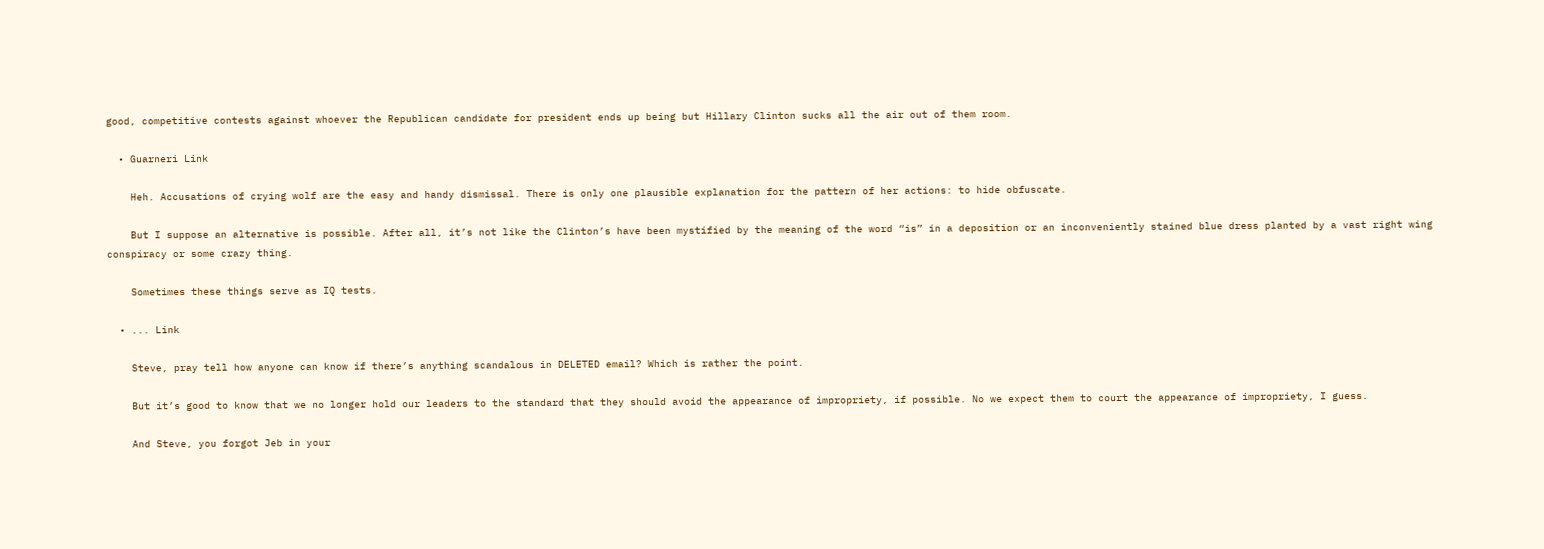good, competitive contests against whoever the Republican candidate for president ends up being but Hillary Clinton sucks all the air out of them room.

  • Guarneri Link

    Heh. Accusations of crying wolf are the easy and handy dismissal. There is only one plausible explanation for the pattern of her actions: to hide obfuscate.

    But I suppose an alternative is possible. After all, it’s not like the Clinton’s have been mystified by the meaning of the word “is” in a deposition or an inconveniently stained blue dress planted by a vast right wing conspiracy or some crazy thing.

    Sometimes these things serve as IQ tests.

  • ... Link

    Steve, pray tell how anyone can know if there’s anything scandalous in DELETED email? Which is rather the point.

    But it’s good to know that we no longer hold our leaders to the standard that they should avoid the appearance of impropriety, if possible. No we expect them to court the appearance of impropriety, I guess.

    And Steve, you forgot Jeb in your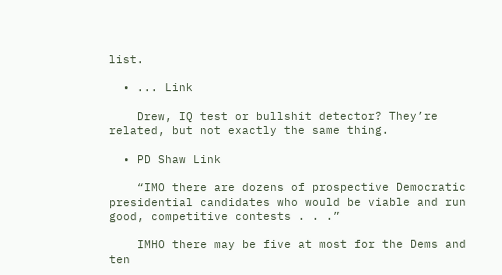list.

  • ... Link

    Drew, IQ test or bullshit detector? They’re related, but not exactly the same thing.

  • PD Shaw Link

    “IMO there are dozens of prospective Democratic presidential candidates who would be viable and run good, competitive contests . . .”

    IMHO there may be five at most for the Dems and ten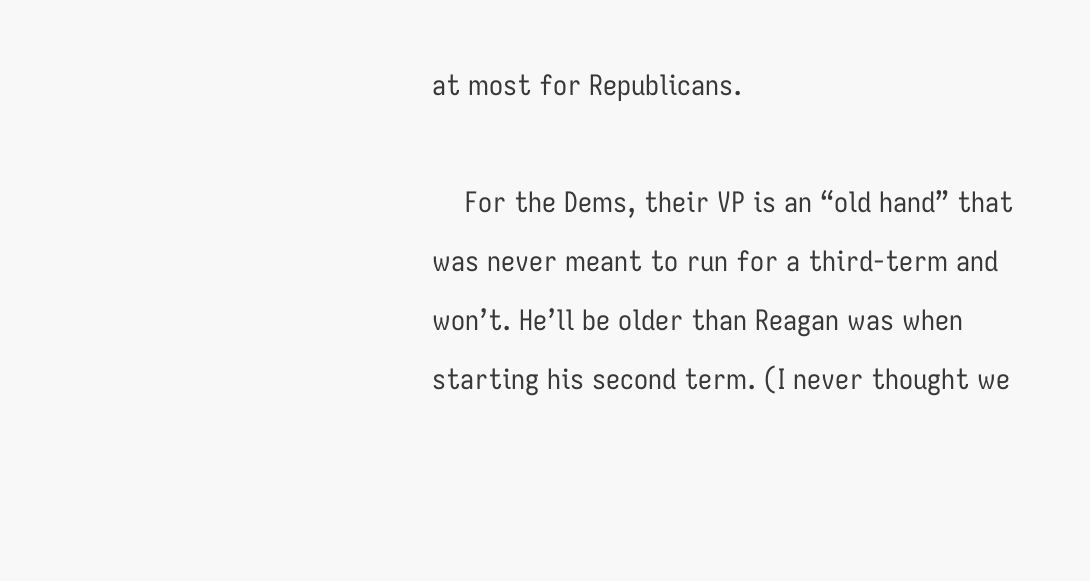at most for Republicans.

    For the Dems, their VP is an “old hand” that was never meant to run for a third-term and won’t. He’ll be older than Reagan was when starting his second term. (I never thought we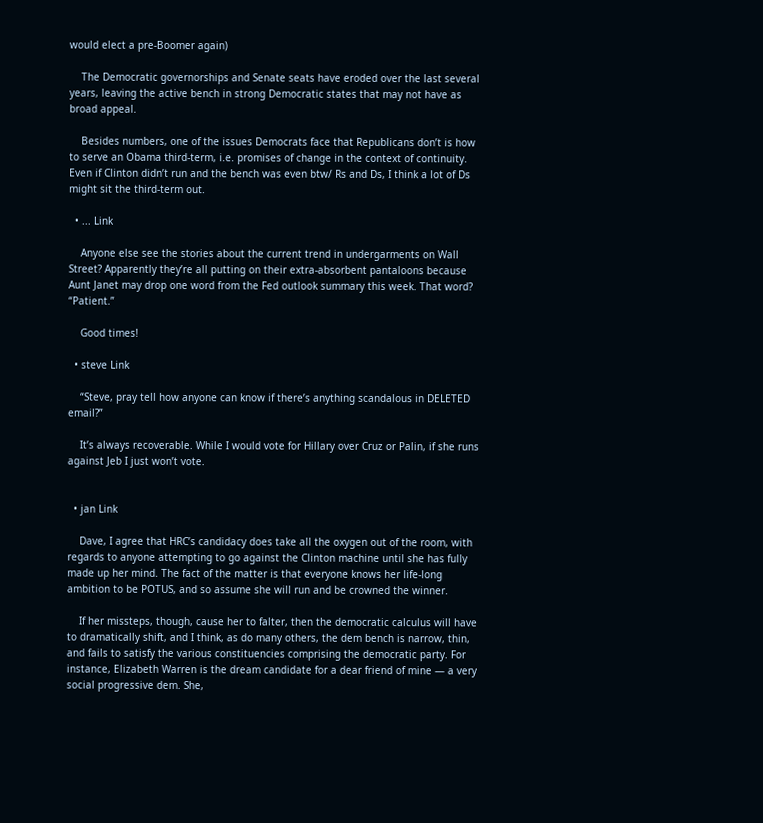would elect a pre-Boomer again)

    The Democratic governorships and Senate seats have eroded over the last several years, leaving the active bench in strong Democratic states that may not have as broad appeal.

    Besides numbers, one of the issues Democrats face that Republicans don’t is how to serve an Obama third-term, i.e. promises of change in the context of continuity. Even if Clinton didn’t run and the bench was even btw/ Rs and Ds, I think a lot of Ds might sit the third-term out.

  • ... Link

    Anyone else see the stories about the current trend in undergarments on Wall Street? Apparently they’re all putting on their extra-absorbent pantaloons because Aunt Janet may drop one word from the Fed outlook summary this week. That word? “Patient.”

    Good times!

  • steve Link

    “Steve, pray tell how anyone can know if there’s anything scandalous in DELETED email?”

    It’s always recoverable. While I would vote for Hillary over Cruz or Palin, if she runs against Jeb I just won’t vote.


  • jan Link

    Dave, I agree that HRC’s candidacy does take all the oxygen out of the room, with regards to anyone attempting to go against the Clinton machine until she has fully made up her mind. The fact of the matter is that everyone knows her life-long ambition to be POTUS, and so assume she will run and be crowned the winner.

    If her missteps, though, cause her to falter, then the democratic calculus will have to dramatically shift, and I think, as do many others, the dem bench is narrow, thin, and fails to satisfy the various constituencies comprising the democratic party. For instance, Elizabeth Warren is the dream candidate for a dear friend of mine — a very social progressive dem. She,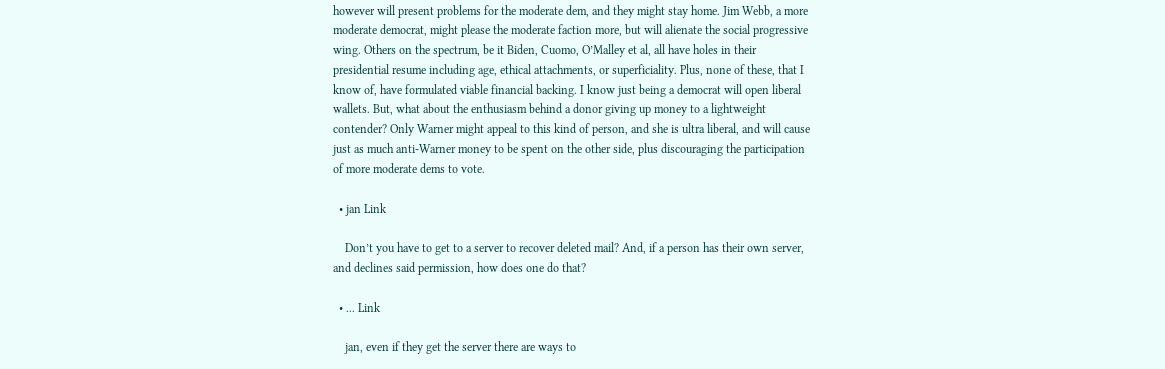however will present problems for the moderate dem, and they might stay home. Jim Webb, a more moderate democrat, might please the moderate faction more, but will alienate the social progressive wing. Others on the spectrum, be it Biden, Cuomo, O’Malley et al, all have holes in their presidential resume including age, ethical attachments, or superficiality. Plus, none of these, that I know of, have formulated viable financial backing. I know just being a democrat will open liberal wallets. But, what about the enthusiasm behind a donor giving up money to a lightweight contender? Only Warner might appeal to this kind of person, and she is ultra liberal, and will cause just as much anti-Warner money to be spent on the other side, plus discouraging the participation of more moderate dems to vote.

  • jan Link

    Don’t you have to get to a server to recover deleted mail? And, if a person has their own server, and declines said permission, how does one do that?

  • ... Link

    jan, even if they get the server there are ways to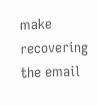make recovering the email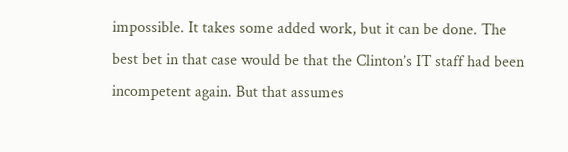impossible. It takes some added work, but it can be done. The best bet in that case would be that the Clinton’s IT staff had been incompetent again. But that assumes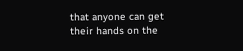that anyone can get their hands on the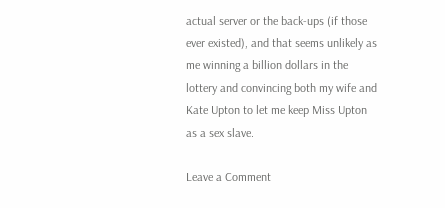actual server or the back-ups (if those ever existed), and that seems unlikely as me winning a billion dollars in the lottery and convincing both my wife and Kate Upton to let me keep Miss Upton as a sex slave.

Leave a Comment